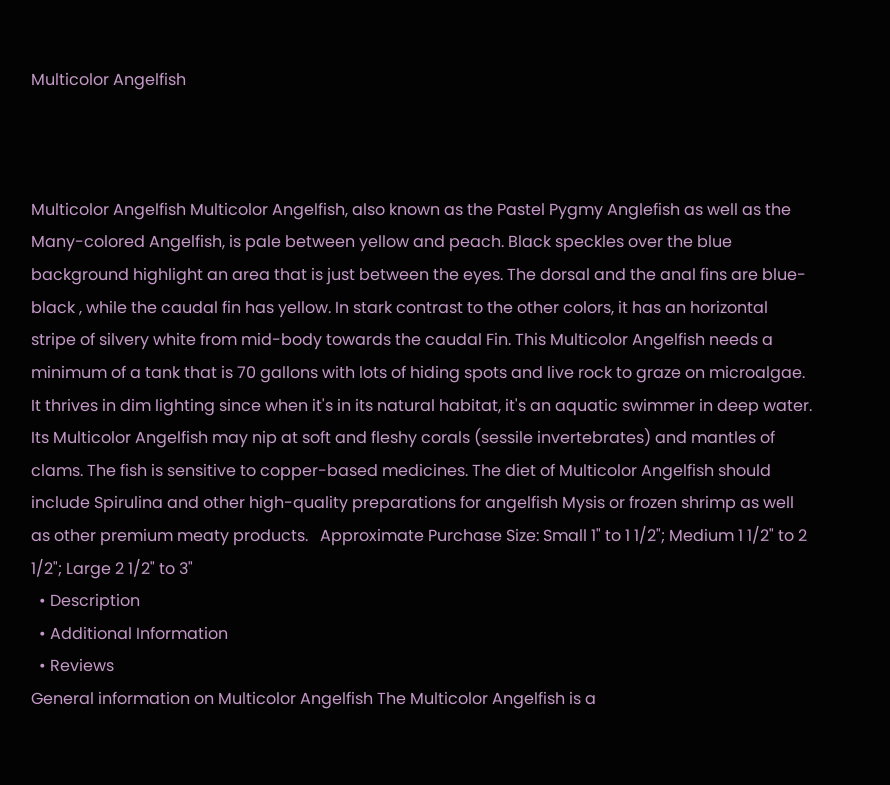Multicolor Angelfish



Multicolor Angelfish Multicolor Angelfish, also known as the Pastel Pygmy Anglefish as well as the Many-colored Angelfish, is pale between yellow and peach. Black speckles over the blue background highlight an area that is just between the eyes. The dorsal and the anal fins are blue-black , while the caudal fin has yellow. In stark contrast to the other colors, it has an horizontal stripe of silvery white from mid-body towards the caudal Fin. This Multicolor Angelfish needs a minimum of a tank that is 70 gallons with lots of hiding spots and live rock to graze on microalgae. It thrives in dim lighting since when it's in its natural habitat, it's an aquatic swimmer in deep water. Its Multicolor Angelfish may nip at soft and fleshy corals (sessile invertebrates) and mantles of clams. The fish is sensitive to copper-based medicines. The diet of Multicolor Angelfish should include Spirulina and other high-quality preparations for angelfish Mysis or frozen shrimp as well as other premium meaty products.   Approximate Purchase Size: Small 1" to 1 1/2"; Medium 1 1/2" to 2 1/2"; Large 2 1/2" to 3"
  • Description
  • Additional Information
  • Reviews
General information on Multicolor Angelfish The Multicolor Angelfish is a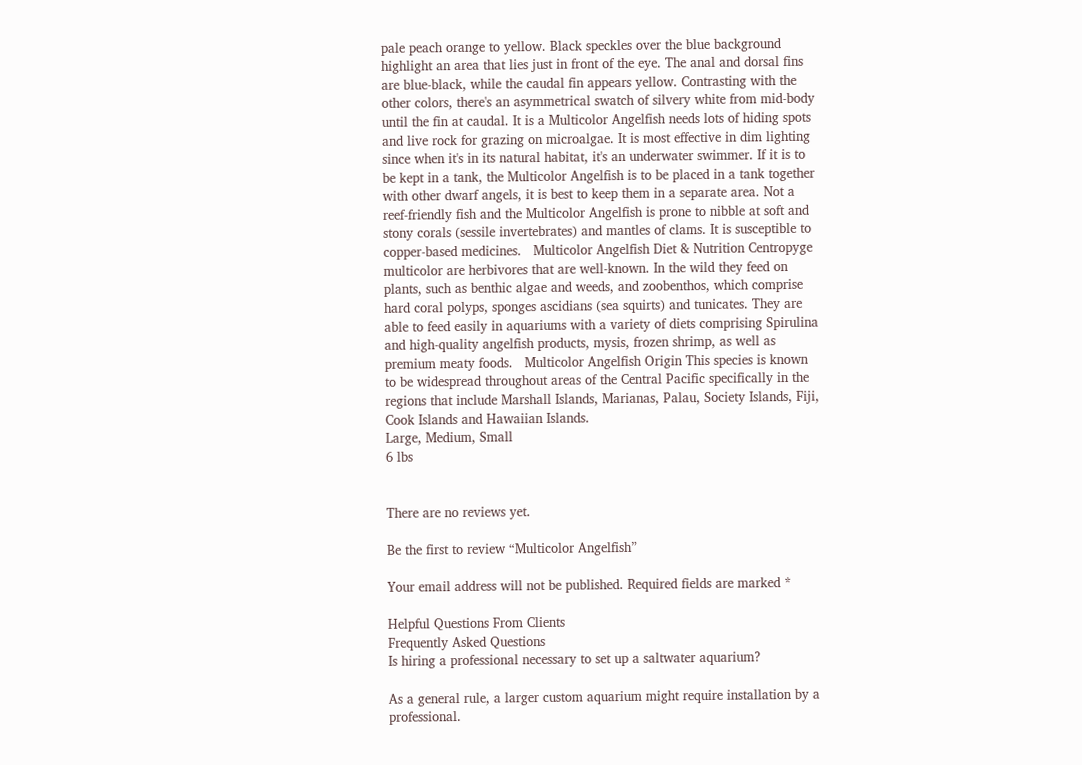pale peach orange to yellow. Black speckles over the blue background highlight an area that lies just in front of the eye. The anal and dorsal fins are blue-black, while the caudal fin appears yellow. Contrasting with the other colors, there's an asymmetrical swatch of silvery white from mid-body until the fin at caudal. It is a Multicolor Angelfish needs lots of hiding spots and live rock for grazing on microalgae. It is most effective in dim lighting since when it's in its natural habitat, it's an underwater swimmer. If it is to be kept in a tank, the Multicolor Angelfish is to be placed in a tank together with other dwarf angels, it is best to keep them in a separate area. Not a reef-friendly fish and the Multicolor Angelfish is prone to nibble at soft and stony corals (sessile invertebrates) and mantles of clams. It is susceptible to copper-based medicines.   Multicolor Angelfish Diet & Nutrition Centropyge multicolor are herbivores that are well-known. In the wild they feed on plants, such as benthic algae and weeds, and zoobenthos, which comprise hard coral polyps, sponges ascidians (sea squirts) and tunicates. They are able to feed easily in aquariums with a variety of diets comprising Spirulina and high-quality angelfish products, mysis, frozen shrimp, as well as premium meaty foods.   Multicolor Angelfish Origin This species is known to be widespread throughout areas of the Central Pacific specifically in the regions that include Marshall Islands, Marianas, Palau, Society Islands, Fiji, Cook Islands and Hawaiian Islands.
Large, Medium, Small
6 lbs


There are no reviews yet.

Be the first to review “Multicolor Angelfish”

Your email address will not be published. Required fields are marked *

Helpful Questions From Clients
Frequently Asked Questions
Is hiring a professional necessary to set up a saltwater aquarium?

As a general rule, a larger custom aquarium might require installation by a professional.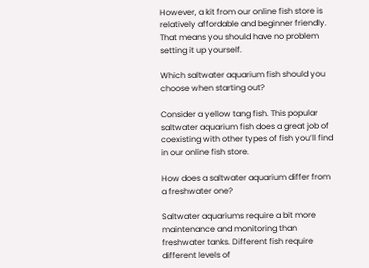However, a kit from our online fish store is relatively affordable and beginner friendly. That means you should have no problem setting it up yourself.

Which saltwater aquarium fish should you choose when starting out?

Consider a yellow tang fish. This popular saltwater aquarium fish does a great job of coexisting with other types of fish you’ll find in our online fish store.

How does a saltwater aquarium differ from a freshwater one?

Saltwater aquariums require a bit more maintenance and monitoring than freshwater tanks. Different fish require different levels of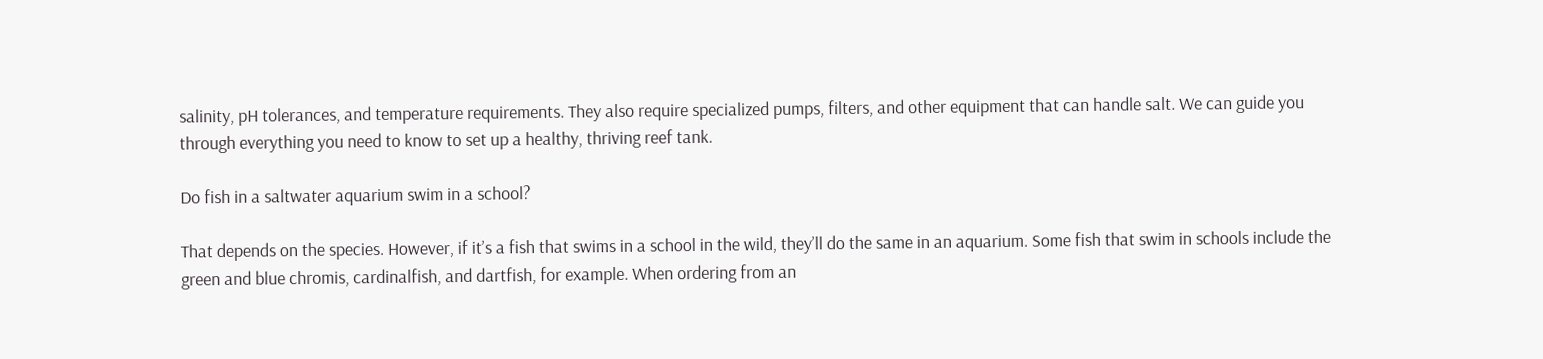salinity, pH tolerances, and temperature requirements. They also require specialized pumps, filters, and other equipment that can handle salt. We can guide you through everything you need to know to set up a healthy, thriving reef tank.

Do fish in a saltwater aquarium swim in a school?

That depends on the species. However, if it’s a fish that swims in a school in the wild, they’ll do the same in an aquarium. Some fish that swim in schools include the green and blue chromis, cardinalfish, and dartfish, for example. When ordering from an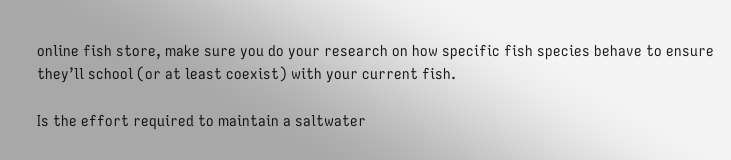online fish store, make sure you do your research on how specific fish species behave to ensure they’ll school (or at least coexist) with your current fish.

Is the effort required to maintain a saltwater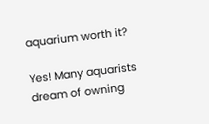aquarium worth it?

Yes! Many aquarists dream of owning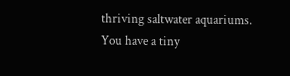thriving saltwater aquariums. You have a tiny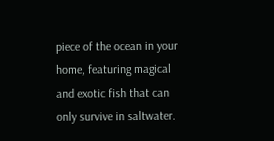piece of the ocean in your home, featuring magical and exotic fish that can only survive in saltwater.